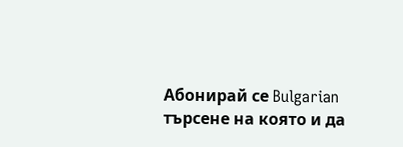Абонирай се Bulgarian
търсене на която и да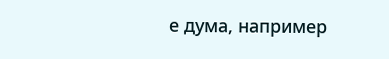е дума, например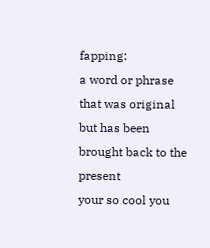fapping:
a word or phrase that was original but has been brought back to the present
your so cool you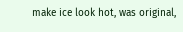make ice look hot, was original,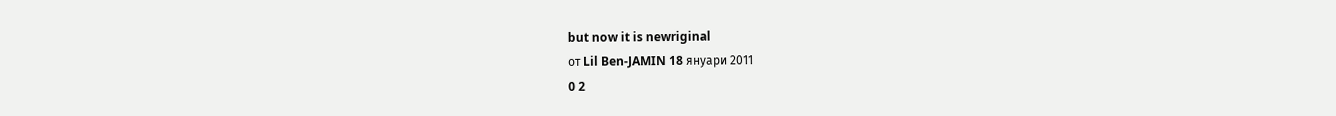but now it is newriginal
от Lil Ben-JAMIN 18 януари 2011
0 2